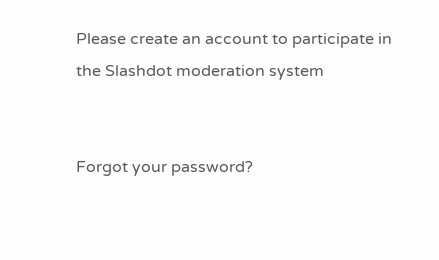Please create an account to participate in the Slashdot moderation system


Forgot your password?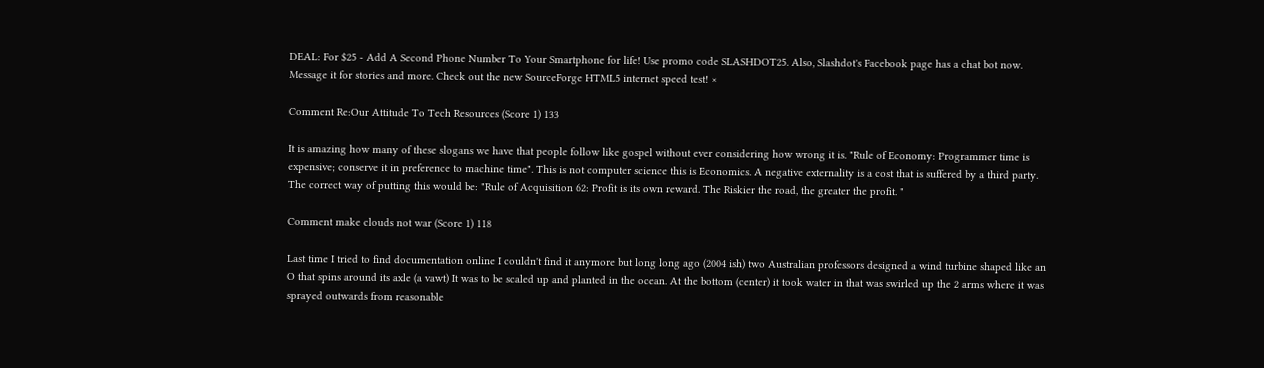DEAL: For $25 - Add A Second Phone Number To Your Smartphone for life! Use promo code SLASHDOT25. Also, Slashdot's Facebook page has a chat bot now. Message it for stories and more. Check out the new SourceForge HTML5 internet speed test! ×

Comment Re:Our Attitude To Tech Resources (Score 1) 133

It is amazing how many of these slogans we have that people follow like gospel without ever considering how wrong it is. "Rule of Economy: Programmer time is expensive; conserve it in preference to machine time". This is not computer science this is Economics. A negative externality is a cost that is suffered by a third party. The correct way of putting this would be: "Rule of Acquisition 62: Profit is its own reward. The Riskier the road, the greater the profit. "

Comment make clouds not war (Score 1) 118

Last time I tried to find documentation online I couldn't find it anymore but long long ago (2004 ish) two Australian professors designed a wind turbine shaped like an O that spins around its axle (a vawt) It was to be scaled up and planted in the ocean. At the bottom (center) it took water in that was swirled up the 2 arms where it was sprayed outwards from reasonable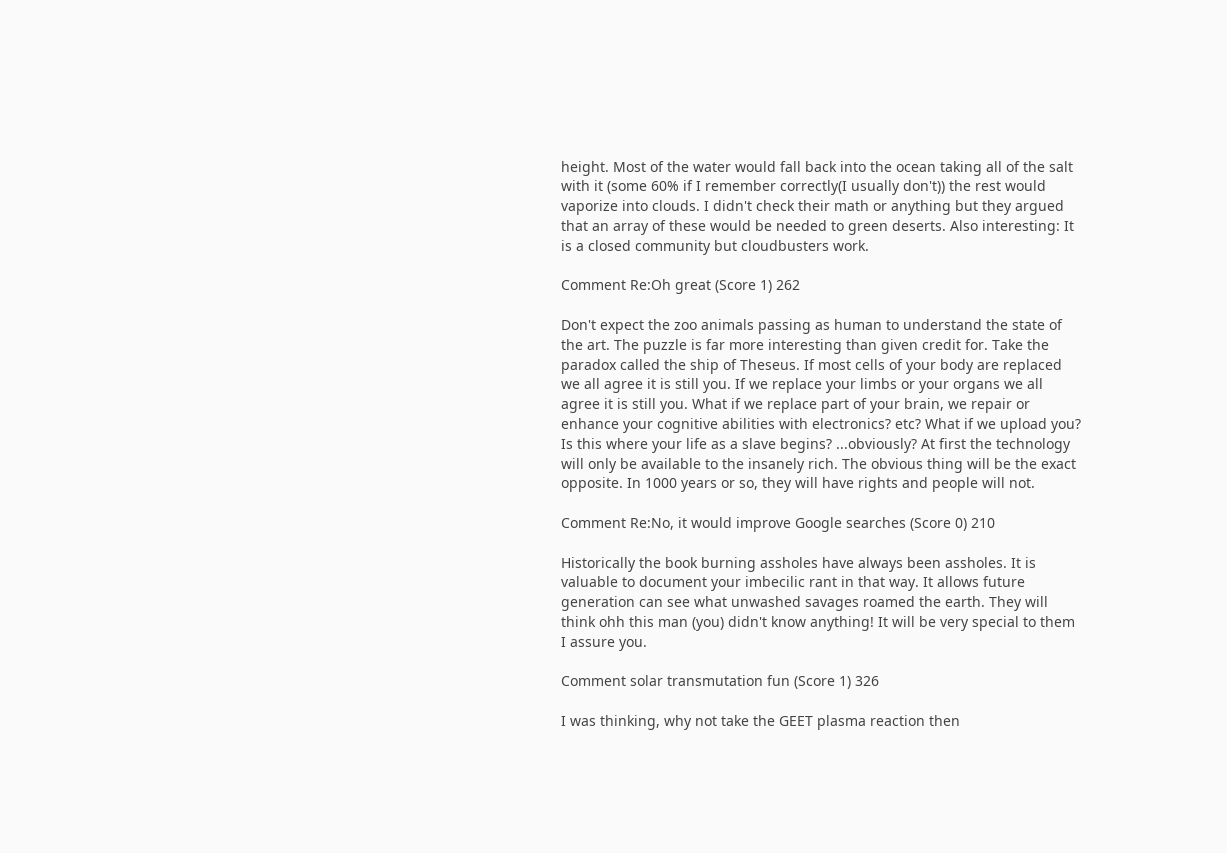height. Most of the water would fall back into the ocean taking all of the salt with it (some 60% if I remember correctly(I usually don't)) the rest would vaporize into clouds. I didn't check their math or anything but they argued that an array of these would be needed to green deserts. Also interesting: It is a closed community but cloudbusters work.

Comment Re:Oh great (Score 1) 262

Don't expect the zoo animals passing as human to understand the state of the art. The puzzle is far more interesting than given credit for. Take the paradox called the ship of Theseus. If most cells of your body are replaced we all agree it is still you. If we replace your limbs or your organs we all agree it is still you. What if we replace part of your brain, we repair or enhance your cognitive abilities with electronics? etc? What if we upload you? Is this where your life as a slave begins? ...obviously? At first the technology will only be available to the insanely rich. The obvious thing will be the exact opposite. In 1000 years or so, they will have rights and people will not.

Comment Re:No, it would improve Google searches (Score 0) 210

Historically the book burning assholes have always been assholes. It is valuable to document your imbecilic rant in that way. It allows future generation can see what unwashed savages roamed the earth. They will think ohh this man (you) didn't know anything! It will be very special to them I assure you.

Comment solar transmutation fun (Score 1) 326

I was thinking, why not take the GEET plasma reaction then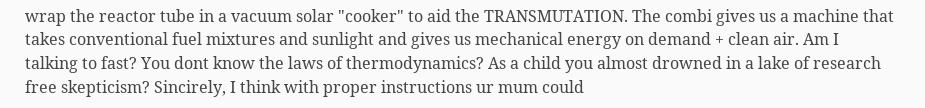wrap the reactor tube in a vacuum solar "cooker" to aid the TRANSMUTATION. The combi gives us a machine that takes conventional fuel mixtures and sunlight and gives us mechanical energy on demand + clean air. Am I talking to fast? You dont know the laws of thermodynamics? As a child you almost drowned in a lake of research free skepticism? Sincirely, I think with proper instructions ur mum could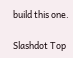build this one.

Slashdot Top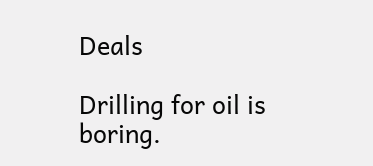Deals

Drilling for oil is boring.